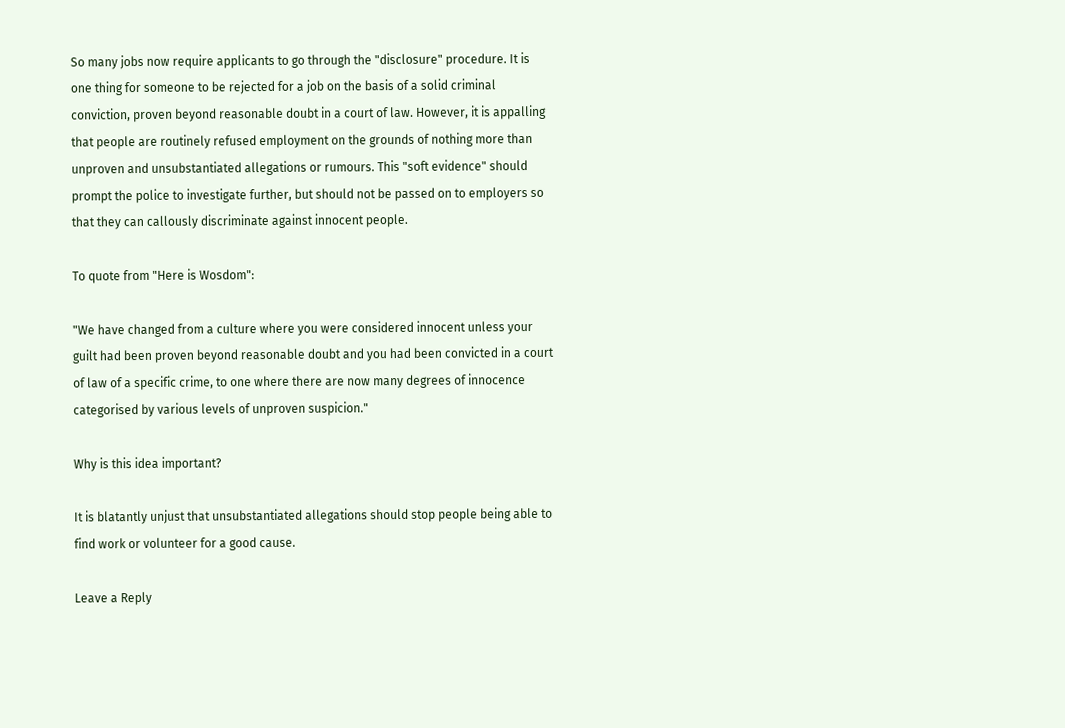So many jobs now require applicants to go through the "disclosure" procedure. It is one thing for someone to be rejected for a job on the basis of a solid criminal conviction, proven beyond reasonable doubt in a court of law. However, it is appalling that people are routinely refused employment on the grounds of nothing more than unproven and unsubstantiated allegations or rumours. This "soft evidence" should prompt the police to investigate further, but should not be passed on to employers so that they can callously discriminate against innocent people.

To quote from "Here is Wosdom":

"We have changed from a culture where you were considered innocent unless your guilt had been proven beyond reasonable doubt and you had been convicted in a court of law of a specific crime, to one where there are now many degrees of innocence categorised by various levels of unproven suspicion."

Why is this idea important?

It is blatantly unjust that unsubstantiated allegations should stop people being able to find work or volunteer for a good cause.

Leave a Reply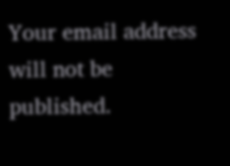Your email address will not be published.